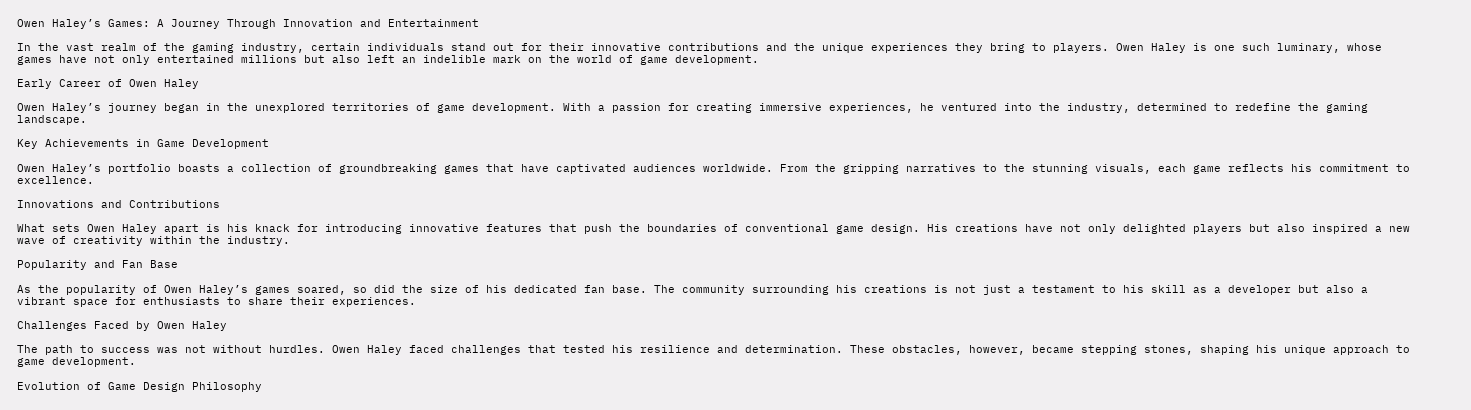Owen Haley’s Games: A Journey Through Innovation and Entertainment

In the vast realm of the gaming industry, certain individuals stand out for their innovative contributions and the unique experiences they bring to players. Owen Haley is one such luminary, whose games have not only entertained millions but also left an indelible mark on the world of game development.

Early Career of Owen Haley

Owen Haley’s journey began in the unexplored territories of game development. With a passion for creating immersive experiences, he ventured into the industry, determined to redefine the gaming landscape.

Key Achievements in Game Development

Owen Haley’s portfolio boasts a collection of groundbreaking games that have captivated audiences worldwide. From the gripping narratives to the stunning visuals, each game reflects his commitment to excellence.

Innovations and Contributions

What sets Owen Haley apart is his knack for introducing innovative features that push the boundaries of conventional game design. His creations have not only delighted players but also inspired a new wave of creativity within the industry.

Popularity and Fan Base

As the popularity of Owen Haley’s games soared, so did the size of his dedicated fan base. The community surrounding his creations is not just a testament to his skill as a developer but also a vibrant space for enthusiasts to share their experiences.

Challenges Faced by Owen Haley

The path to success was not without hurdles. Owen Haley faced challenges that tested his resilience and determination. These obstacles, however, became stepping stones, shaping his unique approach to game development.

Evolution of Game Design Philosophy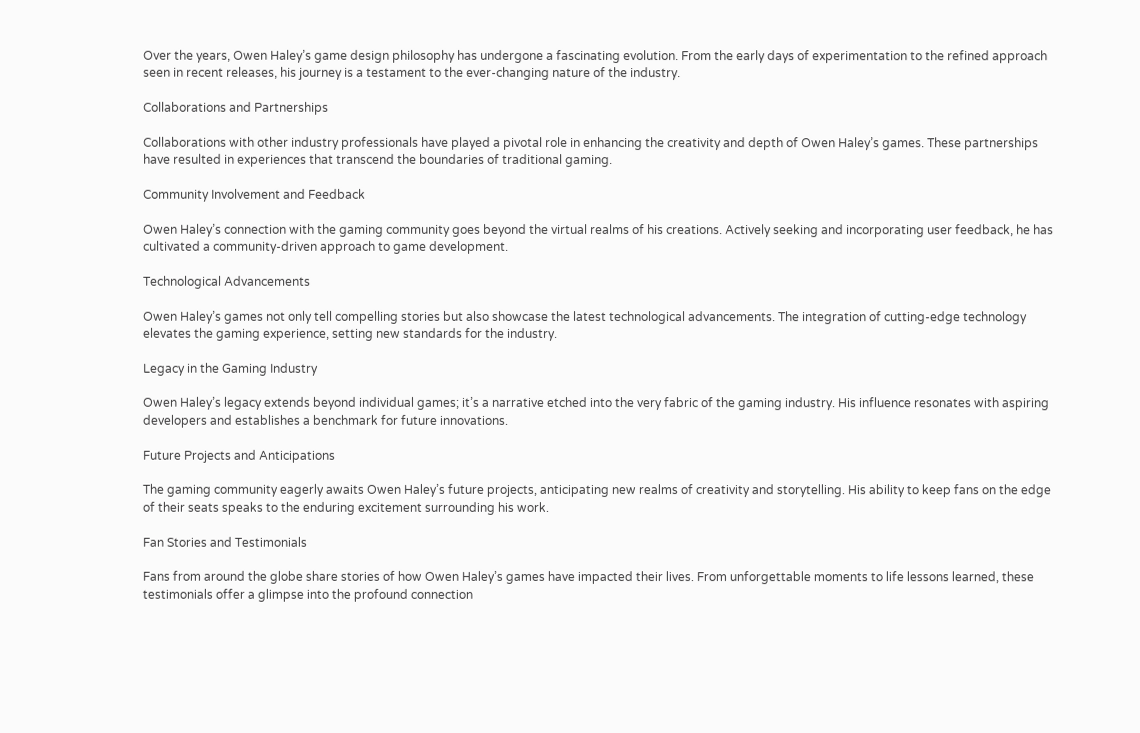Over the years, Owen Haley’s game design philosophy has undergone a fascinating evolution. From the early days of experimentation to the refined approach seen in recent releases, his journey is a testament to the ever-changing nature of the industry.

Collaborations and Partnerships

Collaborations with other industry professionals have played a pivotal role in enhancing the creativity and depth of Owen Haley’s games. These partnerships have resulted in experiences that transcend the boundaries of traditional gaming.

Community Involvement and Feedback

Owen Haley’s connection with the gaming community goes beyond the virtual realms of his creations. Actively seeking and incorporating user feedback, he has cultivated a community-driven approach to game development.

Technological Advancements

Owen Haley’s games not only tell compelling stories but also showcase the latest technological advancements. The integration of cutting-edge technology elevates the gaming experience, setting new standards for the industry.

Legacy in the Gaming Industry

Owen Haley’s legacy extends beyond individual games; it’s a narrative etched into the very fabric of the gaming industry. His influence resonates with aspiring developers and establishes a benchmark for future innovations.

Future Projects and Anticipations

The gaming community eagerly awaits Owen Haley’s future projects, anticipating new realms of creativity and storytelling. His ability to keep fans on the edge of their seats speaks to the enduring excitement surrounding his work.

Fan Stories and Testimonials

Fans from around the globe share stories of how Owen Haley’s games have impacted their lives. From unforgettable moments to life lessons learned, these testimonials offer a glimpse into the profound connection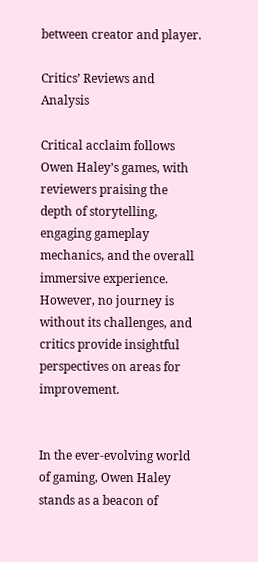between creator and player.

Critics’ Reviews and Analysis

Critical acclaim follows Owen Haley’s games, with reviewers praising the depth of storytelling, engaging gameplay mechanics, and the overall immersive experience. However, no journey is without its challenges, and critics provide insightful perspectives on areas for improvement.


In the ever-evolving world of gaming, Owen Haley stands as a beacon of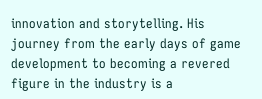innovation and storytelling. His journey from the early days of game development to becoming a revered figure in the industry is a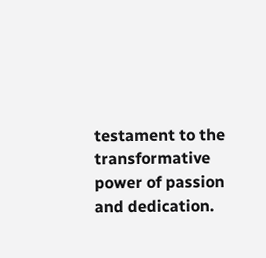testament to the transformative power of passion and dedication.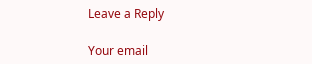Leave a Reply

Your email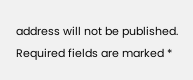address will not be published. Required fields are marked *